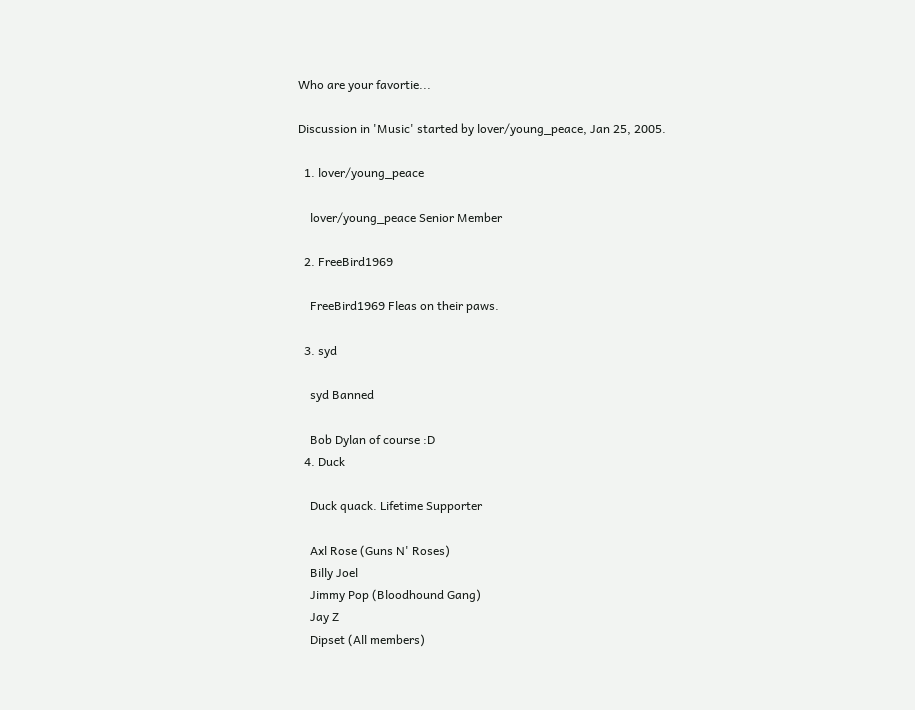Who are your favortie...

Discussion in 'Music' started by lover/young_peace, Jan 25, 2005.

  1. lover/young_peace

    lover/young_peace Senior Member

  2. FreeBird1969

    FreeBird1969 Fleas on their paws.

  3. syd

    syd Banned

    Bob Dylan of course :D
  4. Duck

    Duck quack. Lifetime Supporter

    Axl Rose (Guns N' Roses)
    Billy Joel
    Jimmy Pop (Bloodhound Gang)
    Jay Z
    Dipset (All members)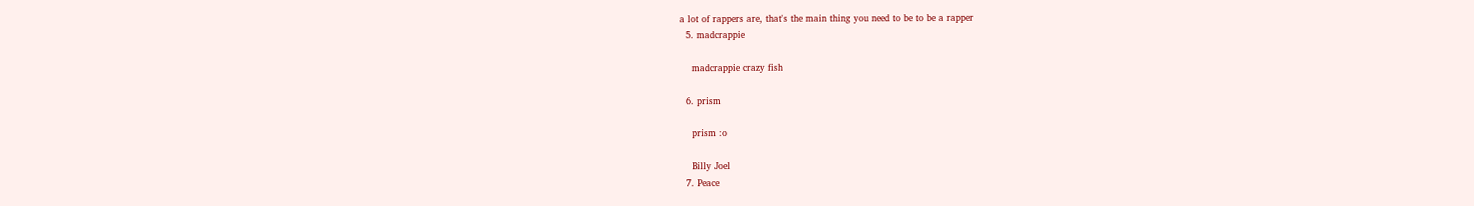a lot of rappers are, that's the main thing you need to be to be a rapper
  5. madcrappie

    madcrappie crazy fish

  6. prism

    prism :o

    Billy Joel
  7. Peace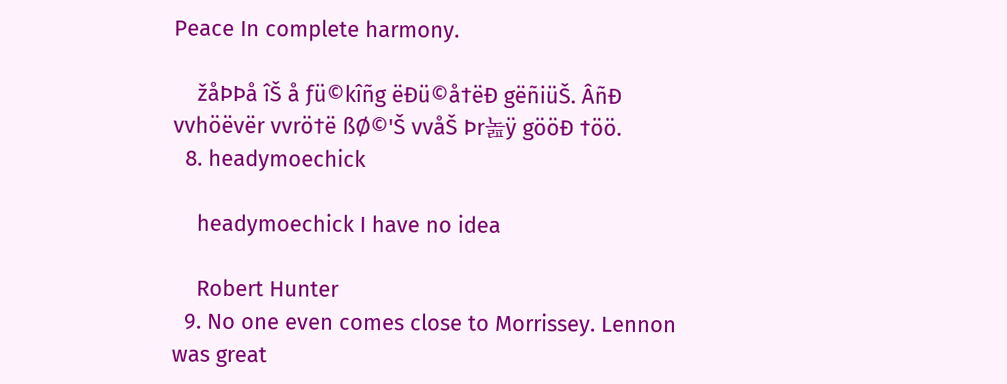Peace In complete harmony.

    žåÞÞå îŠ å ƒü©kîñg ëÐü©å†ëÐ gëñiüŠ. ÂñÐ vvhöëvër vvrö†ë ßØ©'Š vvåŠ Þr놆ÿ gööÐ †öö.
  8. headymoechick

    headymoechick I have no idea

    Robert Hunter
  9. No one even comes close to Morrissey. Lennon was great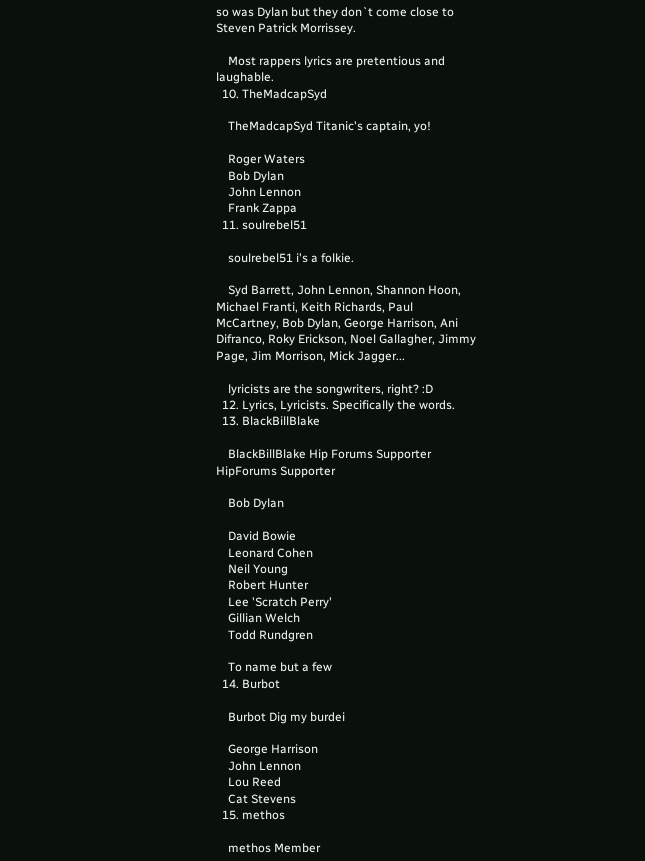so was Dylan but they don`t come close to Steven Patrick Morrissey.

    Most rappers lyrics are pretentious and laughable.
  10. TheMadcapSyd

    TheMadcapSyd Titanic's captain, yo!

    Roger Waters
    Bob Dylan
    John Lennon
    Frank Zappa
  11. soulrebel51

    soulrebel51 i's a folkie.

    Syd Barrett, John Lennon, Shannon Hoon, Michael Franti, Keith Richards, Paul McCartney, Bob Dylan, George Harrison, Ani Difranco, Roky Erickson, Noel Gallagher, Jimmy Page, Jim Morrison, Mick Jagger...

    lyricists are the songwriters, right? :D
  12. Lyrics, Lyricists. Specifically the words.
  13. BlackBillBlake

    BlackBillBlake Hip Forums Supporter HipForums Supporter

    Bob Dylan

    David Bowie
    Leonard Cohen
    Neil Young
    Robert Hunter
    Lee 'Scratch Perry'
    Gillian Welch
    Todd Rundgren

    To name but a few
  14. Burbot

    Burbot Dig my burdei

    George Harrison
    John Lennon
    Lou Reed
    Cat Stevens
  15. methos

    methos Member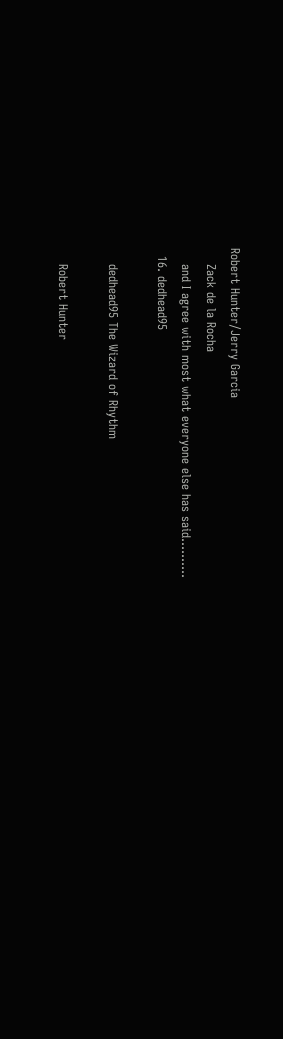Robert Hunter/Jerry Garcia
    Zack de la Rocha
    and I agree with most what everyone else has said..........
  16. dedhead95

    dedhead95 The Wizard of Rhythm

    Robert Hunter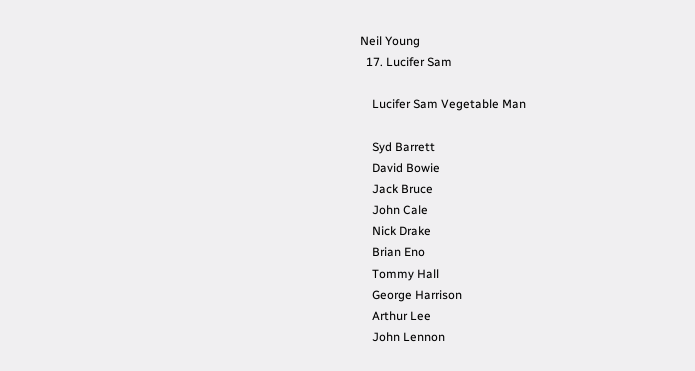Neil Young
  17. Lucifer Sam

    Lucifer Sam Vegetable Man

    Syd Barrett
    David Bowie
    Jack Bruce
    John Cale
    Nick Drake
    Brian Eno
    Tommy Hall
    George Harrison
    Arthur Lee
    John Lennon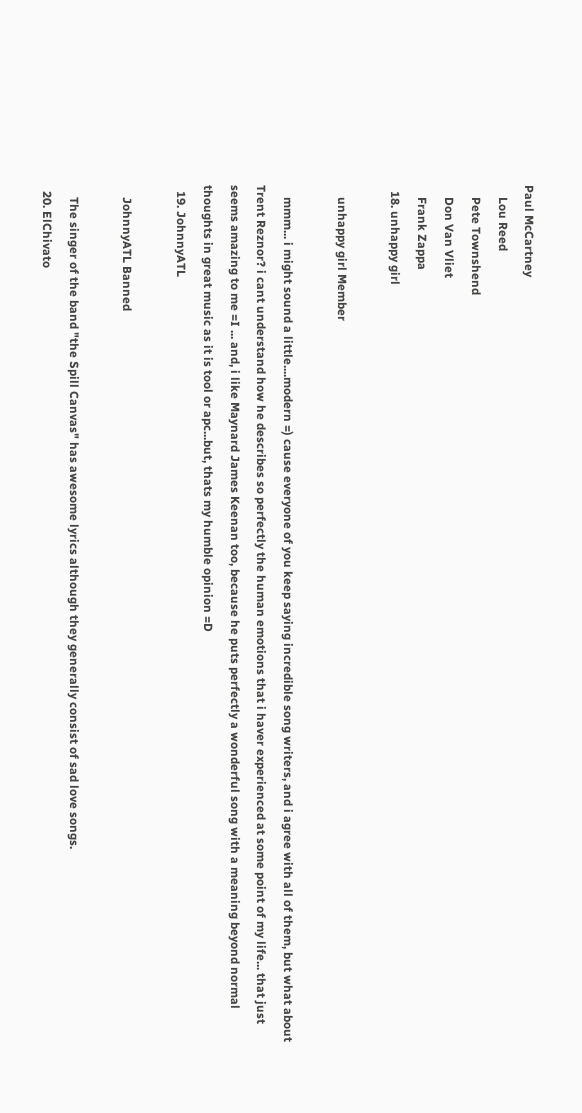Paul McCartney
    Lou Reed
    Pete Townshend
    Don Van Vliet
    Frank Zappa
  18. unhappy girl

    unhappy girl Member

    mmm... i might sound a little....modern =) cause everyone of you keep saying incredible song writers, and i agree with all of them, but what about Trent Reznor? i cant understand how he describes so perfectly the human emotions that i haver experienced at some point of my life... that just seems amazing to me =I ... and, i like Maynard James Keenan too, because he puts perfectly a wonderful song with a meaning beyond normal thoughts in great music as it is tool or apc...but, thats my humble opinion =D
  19. JohnnyATL

    JohnnyATL Banned

    The singer of the band "the Spill Canvas" has awesome lyrics although they generally consist of sad love songs.
  20. ElChivato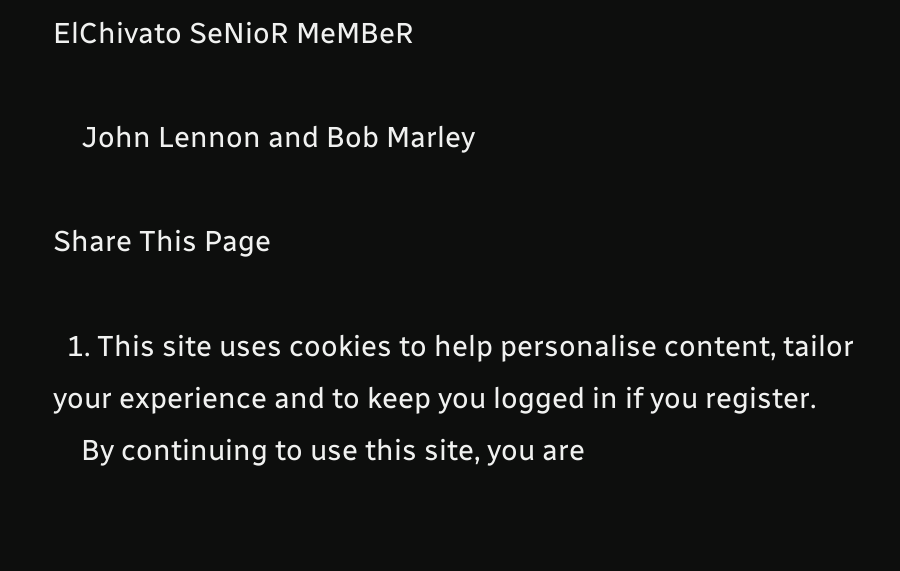ElChivato SeNioR MeMBeR

    John Lennon and Bob Marley

Share This Page

  1. This site uses cookies to help personalise content, tailor your experience and to keep you logged in if you register.
    By continuing to use this site, you are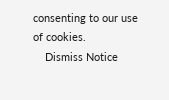consenting to our use of cookies.
    Dismiss Notice